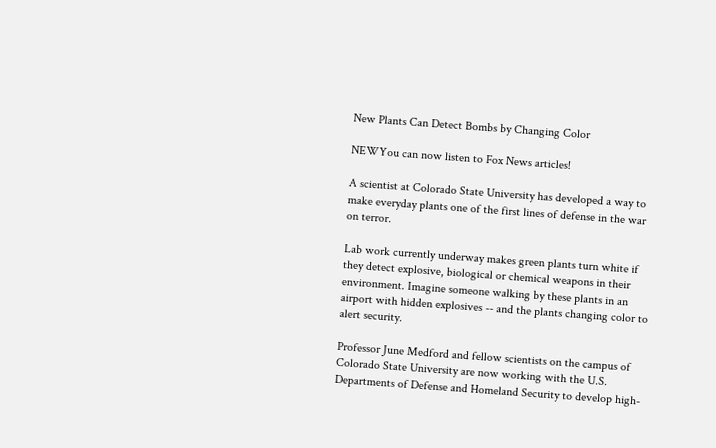New Plants Can Detect Bombs by Changing Color

NEWYou can now listen to Fox News articles!

A scientist at Colorado State University has developed a way to make everyday plants one of the first lines of defense in the war on terror.

Lab work currently underway makes green plants turn white if they detect explosive, biological or chemical weapons in their environment. Imagine someone walking by these plants in an airport with hidden explosives -- and the plants changing color to alert security.

Professor June Medford and fellow scientists on the campus of Colorado State University are now working with the U.S. Departments of Defense and Homeland Security to develop high-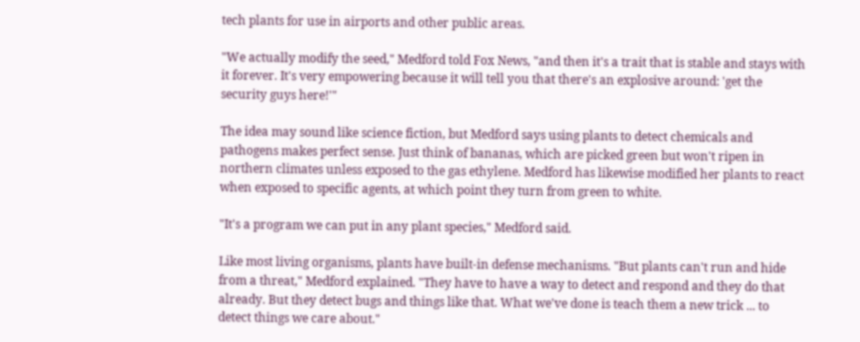tech plants for use in airports and other public areas.

"We actually modify the seed," Medford told Fox News, "and then it's a trait that is stable and stays with it forever. It's very empowering because it will tell you that there's an explosive around: 'get the security guys here!'"

The idea may sound like science fiction, but Medford says using plants to detect chemicals and pathogens makes perfect sense. Just think of bananas, which are picked green but won't ripen in northern climates unless exposed to the gas ethylene. Medford has likewise modified her plants to react when exposed to specific agents, at which point they turn from green to white.

"It's a program we can put in any plant species," Medford said.

Like most living organisms, plants have built-in defense mechanisms. "But plants can't run and hide from a threat," Medford explained. "They have to have a way to detect and respond and they do that already. But they detect bugs and things like that. What we've done is teach them a new trick ... to detect things we care about."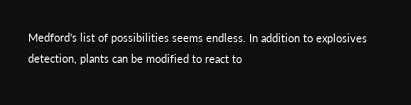Medford's list of possibilities seems endless. In addition to explosives detection, plants can be modified to react to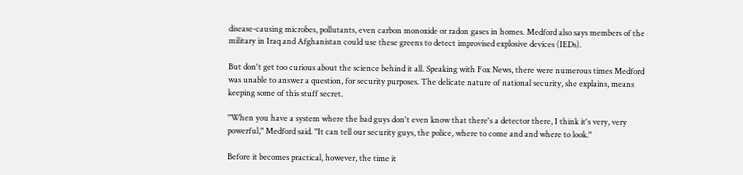disease-causing microbes, pollutants, even carbon monoxide or radon gases in homes. Medford also says members of the military in Iraq and Afghanistan could use these greens to detect improvised explosive devices (IEDs).

But don't get too curious about the science behind it all. Speaking with Fox News, there were numerous times Medford was unable to answer a question, for security purposes. The delicate nature of national security, she explains, means keeping some of this stuff secret.

"When you have a system where the bad guys don't even know that there's a detector there, I think it's very, very powerful," Medford said. "It can tell our security guys, the police, where to come and and where to look."

Before it becomes practical, however, the time it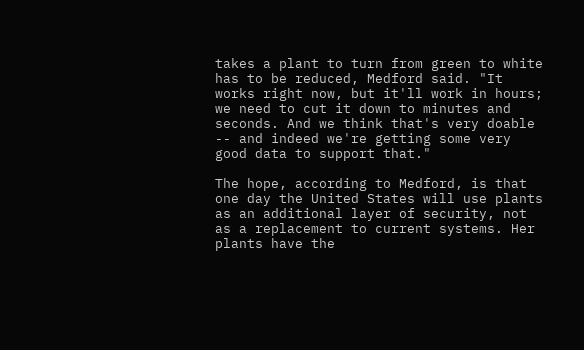takes a plant to turn from green to white has to be reduced, Medford said. "It works right now, but it'll work in hours; we need to cut it down to minutes and seconds. And we think that's very doable -- and indeed we're getting some very good data to support that."

The hope, according to Medford, is that one day the United States will use plants as an additional layer of security, not as a replacement to current systems. Her plants have the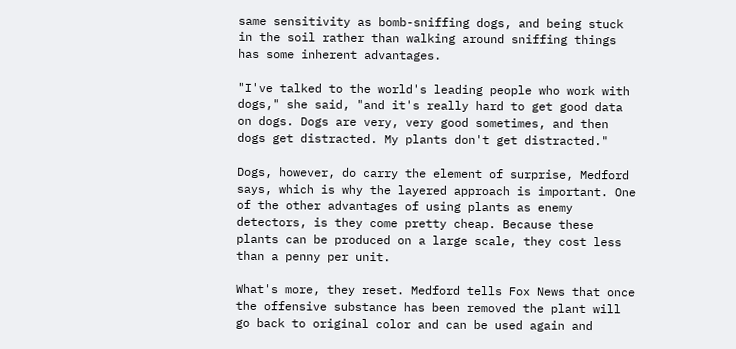same sensitivity as bomb-sniffing dogs, and being stuck in the soil rather than walking around sniffing things has some inherent advantages.

"I've talked to the world's leading people who work with dogs," she said, "and it's really hard to get good data on dogs. Dogs are very, very good sometimes, and then dogs get distracted. My plants don't get distracted."

Dogs, however, do carry the element of surprise, Medford says, which is why the layered approach is important. One of the other advantages of using plants as enemy detectors, is they come pretty cheap. Because these plants can be produced on a large scale, they cost less than a penny per unit.

What's more, they reset. Medford tells Fox News that once the offensive substance has been removed the plant will go back to original color and can be used again and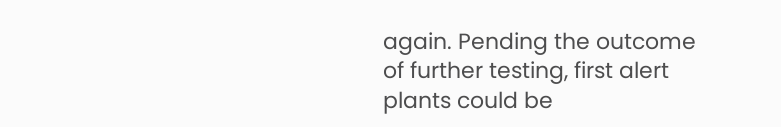again. Pending the outcome of further testing, first alert plants could be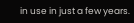in use in just a few years.